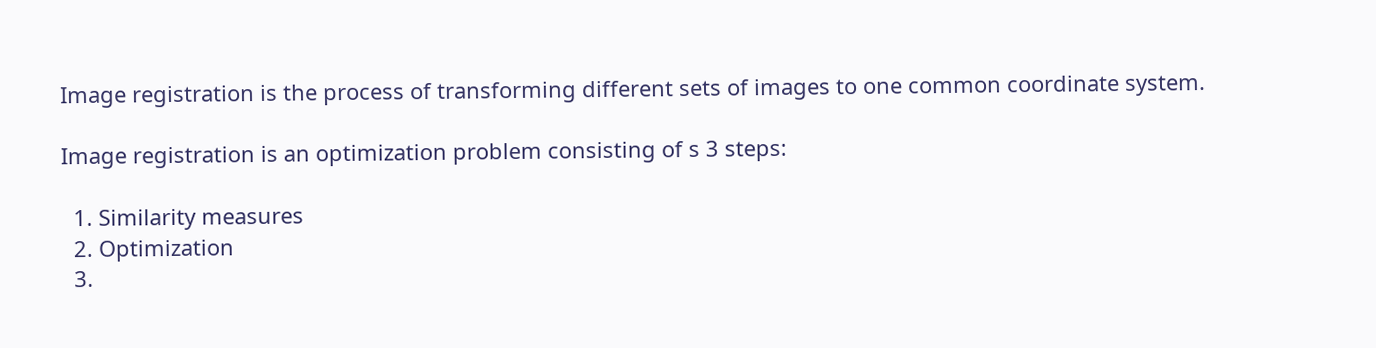Image registration is the process of transforming different sets of images to one common coordinate system.

Image registration is an optimization problem consisting of s 3 steps:

  1. Similarity measures
  2. Optimization
  3.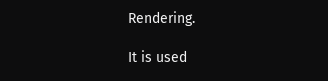Rendering.

It is used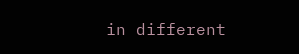in different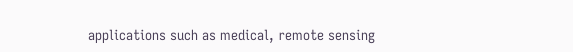applications such as medical, remote sensing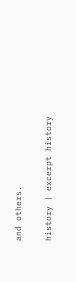and others.

history | excerpt history